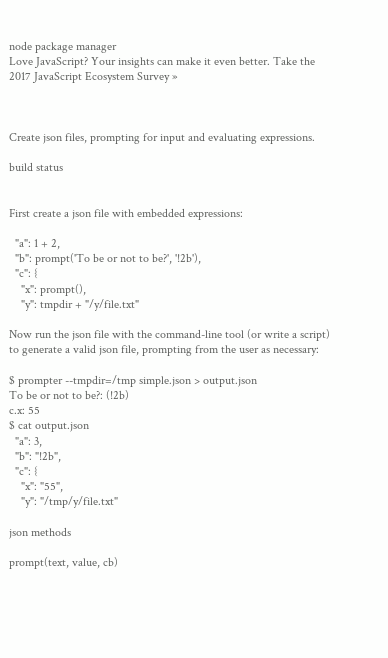node package manager
Love JavaScript? Your insights can make it even better. Take the 2017 JavaScript Ecosystem Survey »



Create json files, prompting for input and evaluating expressions.

build status


First create a json file with embedded expressions:

  "a": 1 + 2,
  "b": prompt('To be or not to be?', '!2b'),
  "c": {
    "x": prompt(),
    "y": tmpdir + "/y/file.txt"

Now run the json file with the command-line tool (or write a script) to generate a valid json file, prompting from the user as necessary:

$ prompter --tmpdir=/tmp simple.json > output.json
To be or not to be?: (!2b)
c.x: 55
$ cat output.json
  "a": 3,
  "b": "!2b",
  "c": {
    "x": "55",
    "y": "/tmp/y/file.txt"

json methods

prompt(text, value, cb)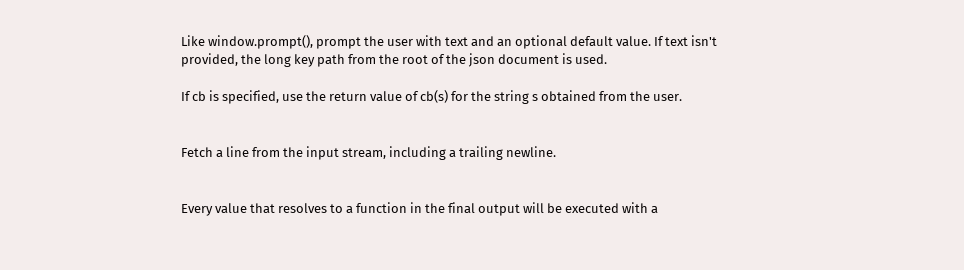Like window.prompt(), prompt the user with text and an optional default value. If text isn't provided, the long key path from the root of the json document is used.

If cb is specified, use the return value of cb(s) for the string s obtained from the user.


Fetch a line from the input stream, including a trailing newline.


Every value that resolves to a function in the final output will be executed with a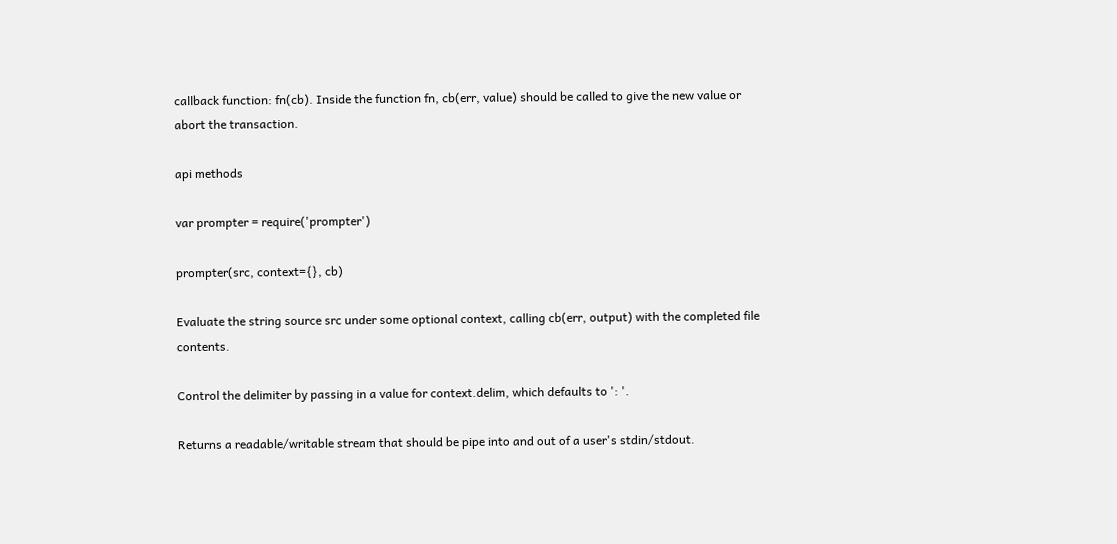callback function: fn(cb). Inside the function fn, cb(err, value) should be called to give the new value or abort the transaction.

api methods

var prompter = require('prompter')

prompter(src, context={}, cb)

Evaluate the string source src under some optional context, calling cb(err, output) with the completed file contents.

Control the delimiter by passing in a value for context.delim, which defaults to ': '.

Returns a readable/writable stream that should be pipe into and out of a user's stdin/stdout.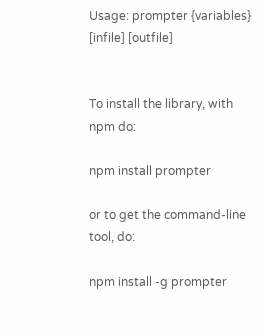Usage: prompter {variables} [infile] [outfile]


To install the library, with npm do:

npm install prompter

or to get the command-line tool, do:

npm install -g prompter